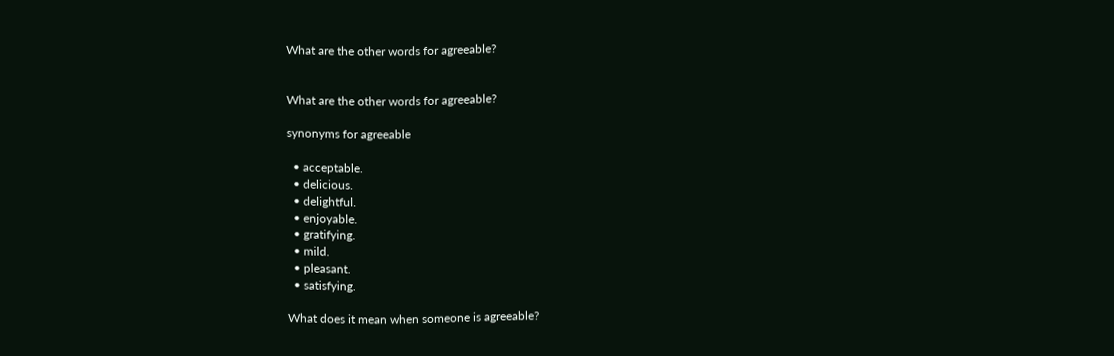What are the other words for agreeable?


What are the other words for agreeable?

synonyms for agreeable

  • acceptable.
  • delicious.
  • delightful.
  • enjoyable.
  • gratifying.
  • mild.
  • pleasant.
  • satisfying.

What does it mean when someone is agreeable?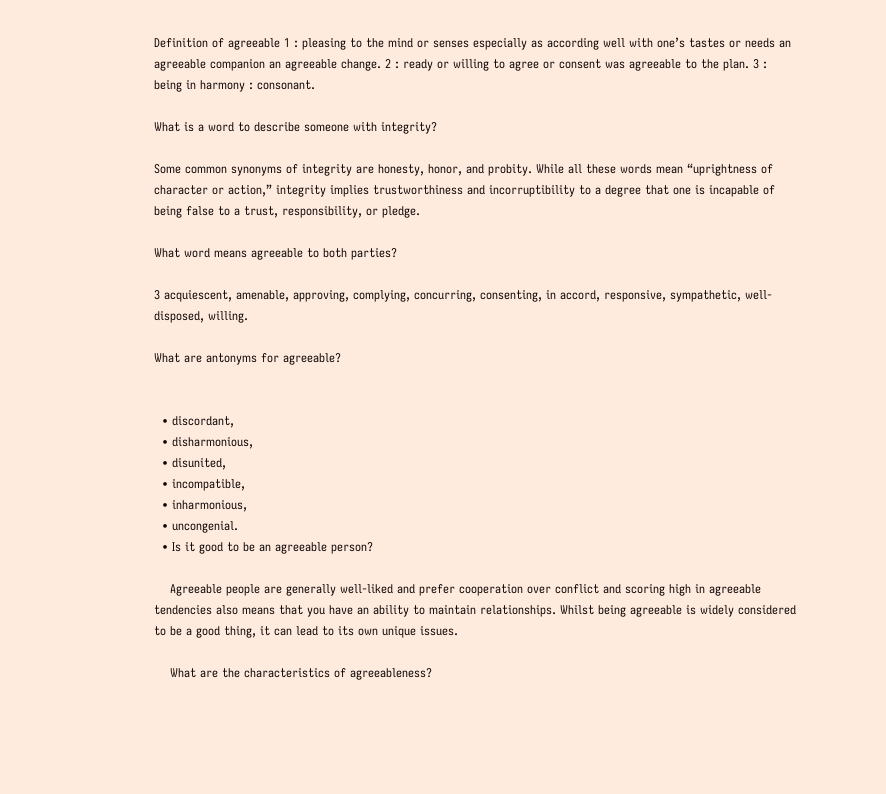Definition of agreeable 1 : pleasing to the mind or senses especially as according well with one’s tastes or needs an agreeable companion an agreeable change. 2 : ready or willing to agree or consent was agreeable to the plan. 3 : being in harmony : consonant.

What is a word to describe someone with integrity?

Some common synonyms of integrity are honesty, honor, and probity. While all these words mean “uprightness of character or action,” integrity implies trustworthiness and incorruptibility to a degree that one is incapable of being false to a trust, responsibility, or pledge.

What word means agreeable to both parties?

3 acquiescent, amenable, approving, complying, concurring, consenting, in accord, responsive, sympathetic, well-disposed, willing.

What are antonyms for agreeable?


  • discordant,
  • disharmonious,
  • disunited,
  • incompatible,
  • inharmonious,
  • uncongenial.
  • Is it good to be an agreeable person?

    Agreeable people are generally well-liked and prefer cooperation over conflict and scoring high in agreeable tendencies also means that you have an ability to maintain relationships. Whilst being agreeable is widely considered to be a good thing, it can lead to its own unique issues.

    What are the characteristics of agreeableness?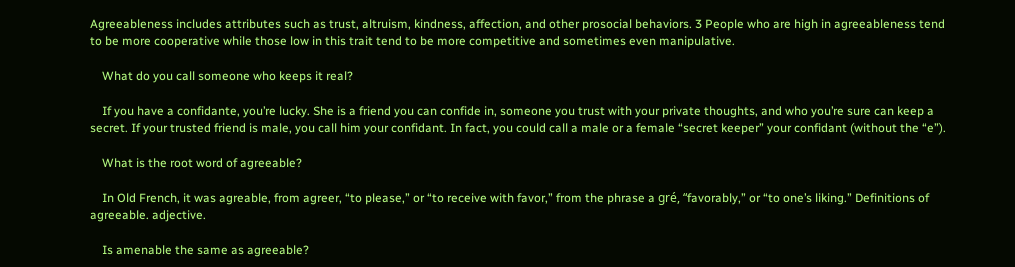Agreeableness includes attributes such as trust, altruism, kindness, affection, and other prosocial behaviors. 3 People who are high in agreeableness tend to be more cooperative while those low in this trait tend to be more competitive and sometimes even manipulative.

    What do you call someone who keeps it real?

    If you have a confidante, you’re lucky. She is a friend you can confide in, someone you trust with your private thoughts, and who you’re sure can keep a secret. If your trusted friend is male, you call him your confidant. In fact, you could call a male or a female “secret keeper” your confidant (without the “e”).

    What is the root word of agreeable?

    In Old French, it was agreable, from agreer, “to please,” or “to receive with favor,” from the phrase a gré, “favorably,” or “to one’s liking.” Definitions of agreeable. adjective.

    Is amenable the same as agreeable?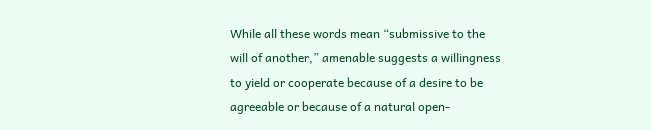While all these words mean “submissive to the will of another,” amenable suggests a willingness to yield or cooperate because of a desire to be agreeable or because of a natural open-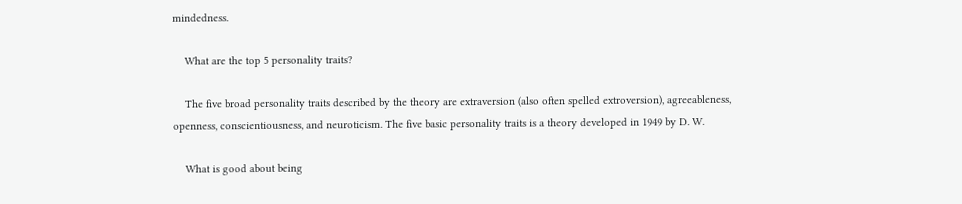mindedness.

    What are the top 5 personality traits?

    The five broad personality traits described by the theory are extraversion (also often spelled extroversion), agreeableness, openness, conscientiousness, and neuroticism. The five basic personality traits is a theory developed in 1949 by D. W.

    What is good about being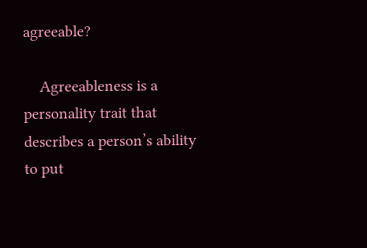agreeable?

    Agreeableness is a personality trait that describes a person’s ability to put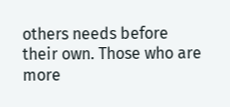others needs before their own. Those who are more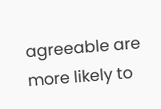agreeable are more likely to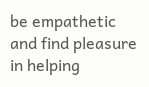be empathetic and find pleasure in helping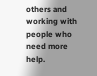others and working with people who need more help.